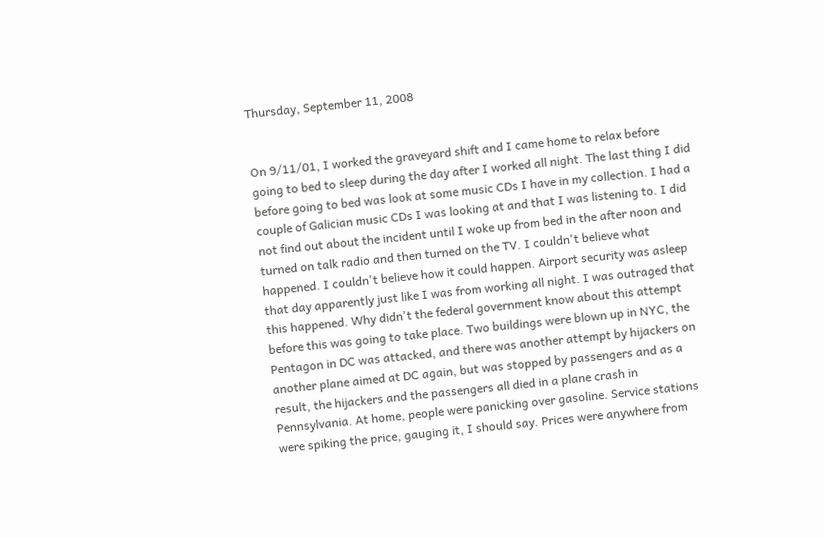Thursday, September 11, 2008


On 9/11/01, I worked the graveyard shift and I came home to relax before going to bed to sleep during the day after I worked all night. The last thing I did before going to bed was look at some music CDs I have in my collection. I had a couple of Galician music CDs I was looking at and that I was listening to. I did not find out about the incident until I woke up from bed in the after noon and turned on talk radio and then turned on the TV. I couldn't believe what happened. I couldn't believe how it could happen. Airport security was asleep that day apparently just like I was from working all night. I was outraged that this happened. Why didn't the federal government know about this attempt before this was going to take place. Two buildings were blown up in NYC, the Pentagon in DC was attacked, and there was another attempt by hijackers on another plane aimed at DC again, but was stopped by passengers and as a result, the hijackers and the passengers all died in a plane crash in Pennsylvania. At home, people were panicking over gasoline. Service stations were spiking the price, gauging it, I should say. Prices were anywhere from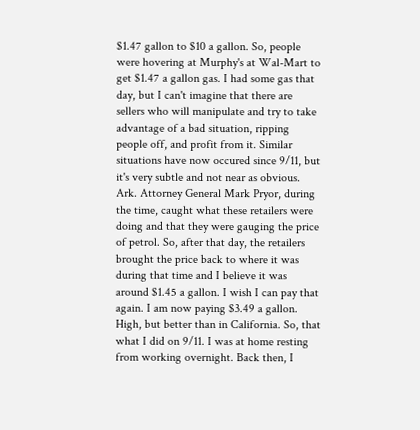$1.47 gallon to $10 a gallon. So, people were hovering at Murphy's at Wal-Mart to get $1.47 a gallon gas. I had some gas that day, but I can't imagine that there are sellers who will manipulate and try to take advantage of a bad situation, ripping people off, and profit from it. Similar situations have now occured since 9/11, but it's very subtle and not near as obvious.
Ark. Attorney General Mark Pryor, during the time, caught what these retailers were doing and that they were gauging the price of petrol. So, after that day, the retailers brought the price back to where it was during that time and I believe it was around $1.45 a gallon. I wish I can pay that again. I am now paying $3.49 a gallon. High, but better than in California. So, that what I did on 9/11. I was at home resting from working overnight. Back then, I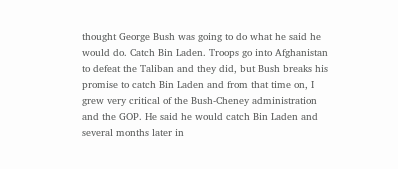thought George Bush was going to do what he said he would do. Catch Bin Laden. Troops go into Afghanistan to defeat the Taliban and they did, but Bush breaks his promise to catch Bin Laden and from that time on, I grew very critical of the Bush-Cheney administration and the GOP. He said he would catch Bin Laden and several months later in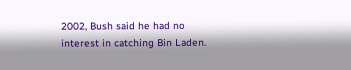2002, Bush said he had no interest in catching Bin Laden.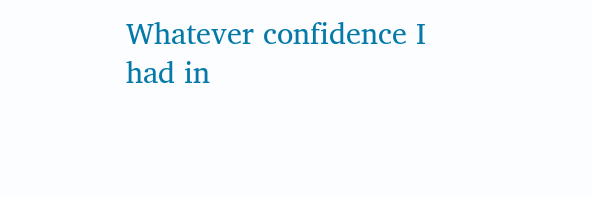Whatever confidence I had in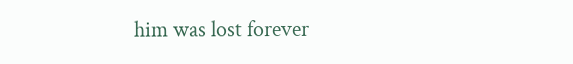him was lost forever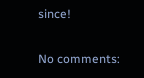since!

No comments: